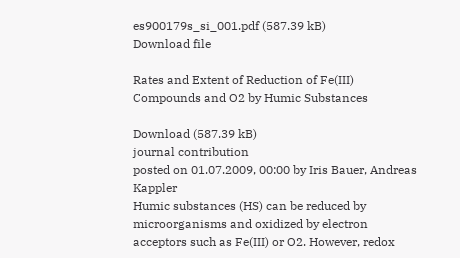es900179s_si_001.pdf (587.39 kB)
Download file

Rates and Extent of Reduction of Fe(III) Compounds and O2 by Humic Substances

Download (587.39 kB)
journal contribution
posted on 01.07.2009, 00:00 by Iris Bauer, Andreas Kappler
Humic substances (HS) can be reduced by microorganisms and oxidized by electron acceptors such as Fe(III) or O2. However, redox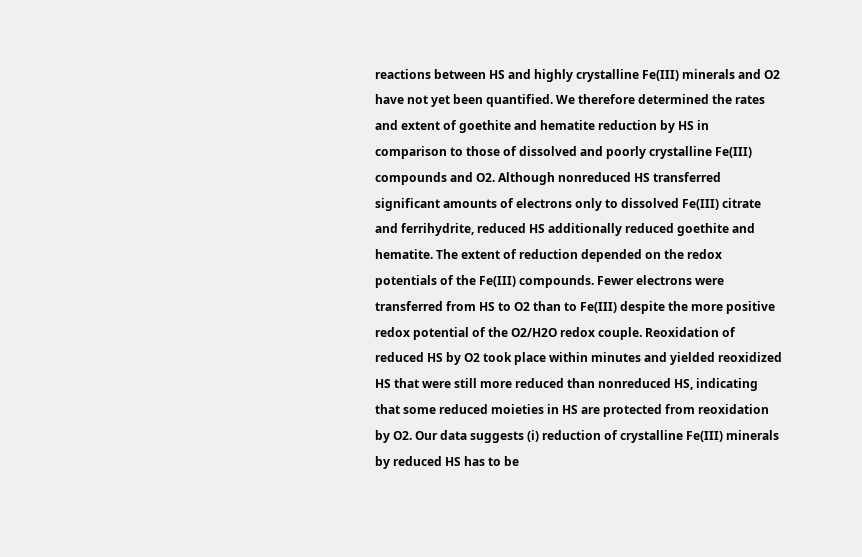reactions between HS and highly crystalline Fe(III) minerals and O2 have not yet been quantified. We therefore determined the rates and extent of goethite and hematite reduction by HS in comparison to those of dissolved and poorly crystalline Fe(III) compounds and O2. Although nonreduced HS transferred significant amounts of electrons only to dissolved Fe(III) citrate and ferrihydrite, reduced HS additionally reduced goethite and hematite. The extent of reduction depended on the redox potentials of the Fe(III) compounds. Fewer electrons were transferred from HS to O2 than to Fe(III) despite the more positive redox potential of the O2/H2O redox couple. Reoxidation of reduced HS by O2 took place within minutes and yielded reoxidized HS that were still more reduced than nonreduced HS, indicating that some reduced moieties in HS are protected from reoxidation by O2. Our data suggests (i) reduction of crystalline Fe(III) minerals by reduced HS has to be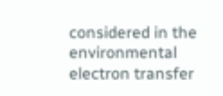considered in the environmental electron transfer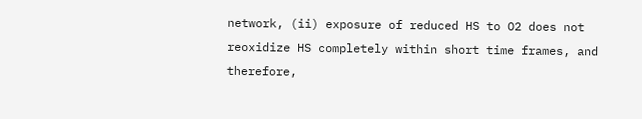network, (ii) exposure of reduced HS to O2 does not reoxidize HS completely within short time frames, and therefore,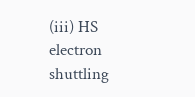(iii) HS electron shuttling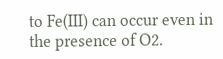to Fe(III) can occur even in the presence of O2.